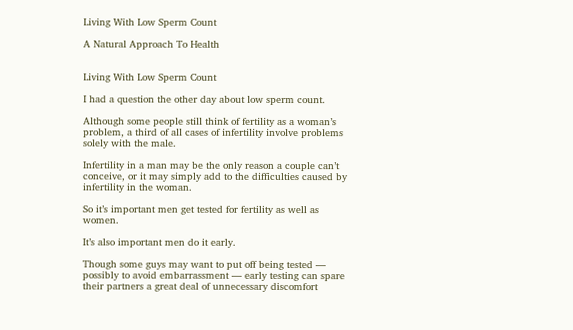Living With Low Sperm Count

A Natural Approach To Health


Living With Low Sperm Count

I had a question the other day about low sperm count.

Although some people still think of fertility as a woman’s problem, a third of all cases of infertility involve problems solely with the male.

Infertility in a man may be the only reason a couple can’t conceive, or it may simply add to the difficulties caused by infertility in the woman.

So it’s important men get tested for fertility as well as women.

It’s also important men do it early.

Though some guys may want to put off being tested — possibly to avoid embarrassment — early testing can spare their partners a great deal of unnecessary discomfort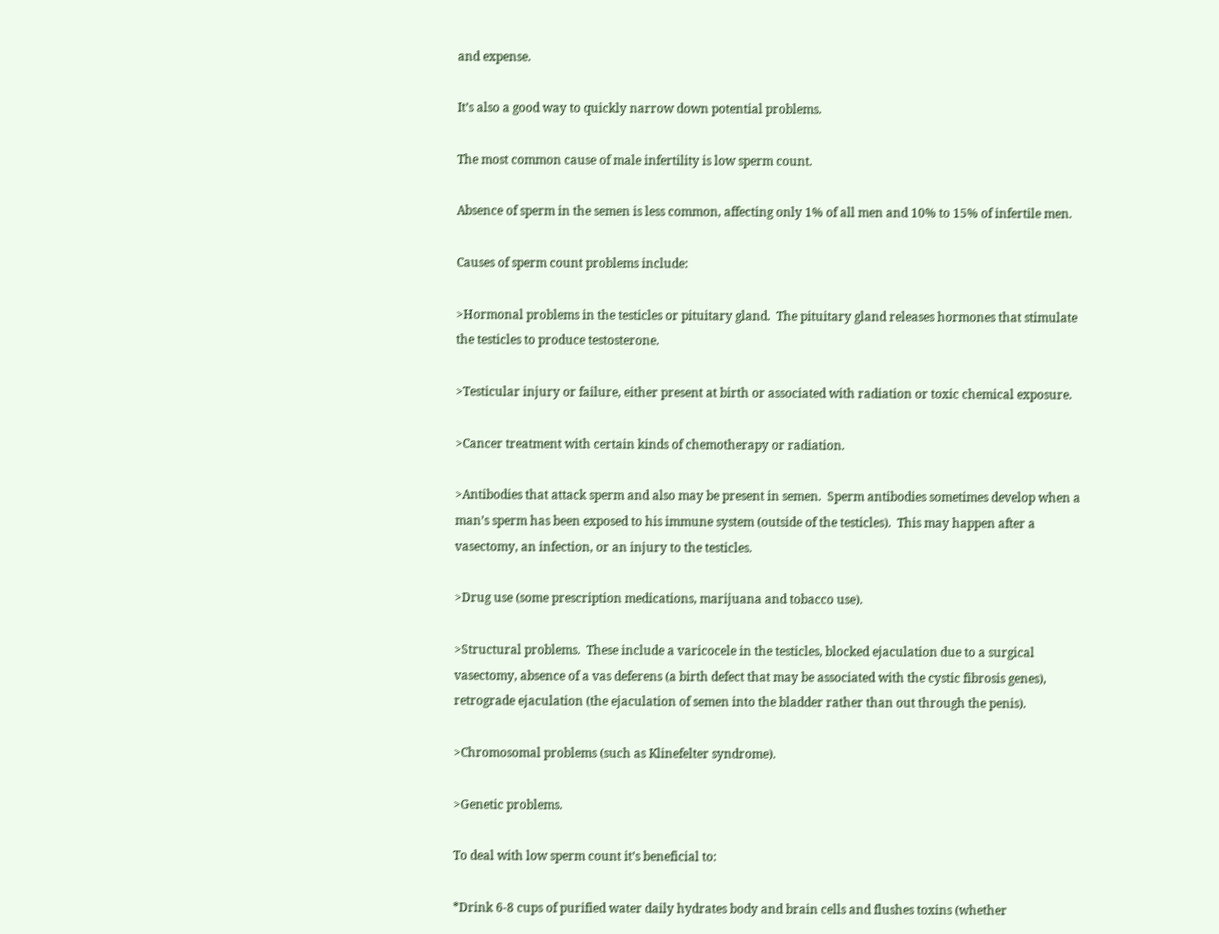and expense.

It’s also a good way to quickly narrow down potential problems.

The most common cause of male infertility is low sperm count.

Absence of sperm in the semen is less common, affecting only 1% of all men and 10% to 15% of infertile men.

Causes of sperm count problems include:

>Hormonal problems in the testicles or pituitary gland.  The pituitary gland releases hormones that stimulate the testicles to produce testosterone.

>Testicular injury or failure, either present at birth or associated with radiation or toxic chemical exposure.

>Cancer treatment with certain kinds of chemotherapy or radiation.

>Antibodies that attack sperm and also may be present in semen.  Sperm antibodies sometimes develop when a man’s sperm has been exposed to his immune system (outside of the testicles).  This may happen after a vasectomy, an infection, or an injury to the testicles.

>Drug use (some prescription medications, marijuana and tobacco use).

>Structural problems.  These include a varicocele in the testicles, blocked ejaculation due to a surgical vasectomy, absence of a vas deferens (a birth defect that may be associated with the cystic fibrosis genes), retrograde ejaculation (the ejaculation of semen into the bladder rather than out through the penis).

>Chromosomal problems (such as Klinefelter syndrome).

>Genetic problems.

To deal with low sperm count it’s beneficial to:

*Drink 6-8 cups of purified water daily hydrates body and brain cells and flushes toxins (whether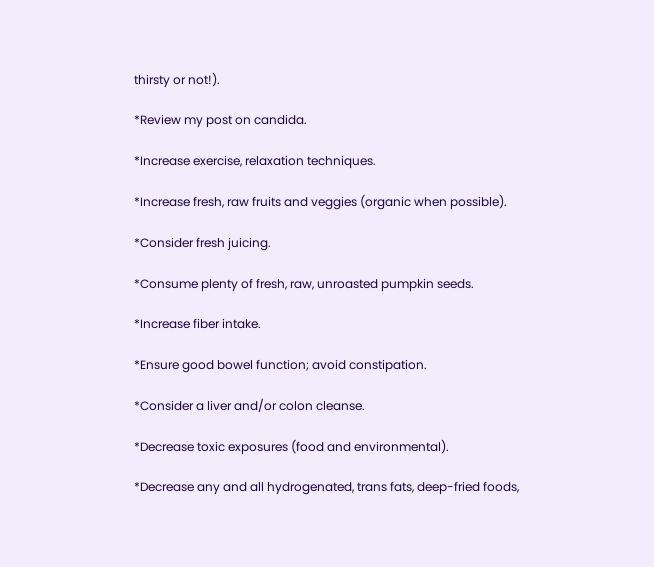thirsty or not!).

*Review my post on candida.

*Increase exercise, relaxation techniques.

*Increase fresh, raw fruits and veggies (organic when possible).

*Consider fresh juicing.

*Consume plenty of fresh, raw, unroasted pumpkin seeds.

*Increase fiber intake.

*Ensure good bowel function; avoid constipation.

*Consider a liver and/or colon cleanse.

*Decrease toxic exposures (food and environmental).

*Decrease any and all hydrogenated, trans fats, deep-fried foods,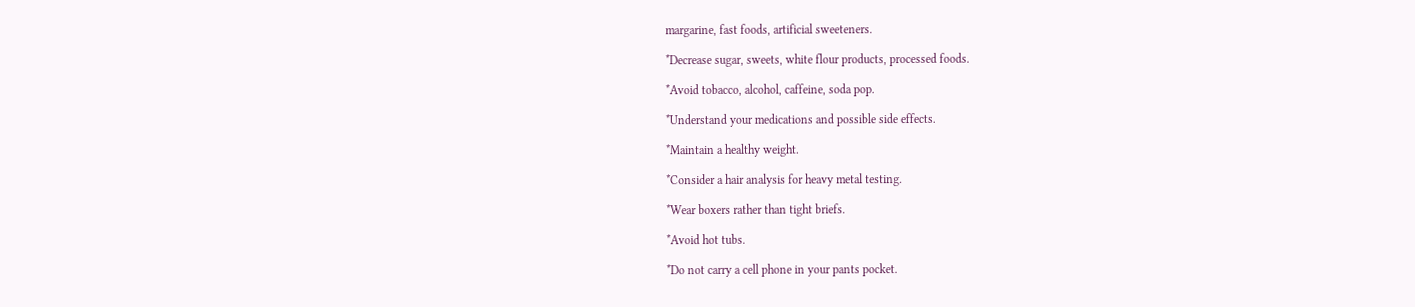margarine, fast foods, artificial sweeteners.

*Decrease sugar, sweets, white flour products, processed foods.

*Avoid tobacco, alcohol, caffeine, soda pop.

*Understand your medications and possible side effects.

*Maintain a healthy weight.

*Consider a hair analysis for heavy metal testing.

*Wear boxers rather than tight briefs.

*Avoid hot tubs.

*Do not carry a cell phone in your pants pocket.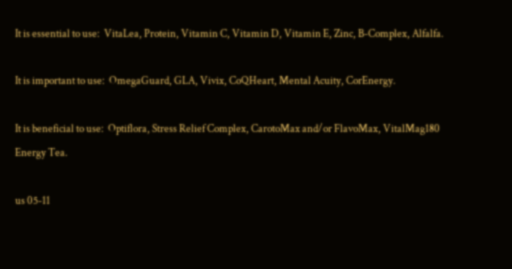It is essential to use:  VitaLea, Protein, Vitamin C, Vitamin D, Vitamin E, Zinc, B-Complex, Alfalfa.

It is important to use:  OmegaGuard, GLA, Vivix, CoQHeart, Mental Acuity, CorEnergy.

It is beneficial to use:  Optiflora, Stress Relief Complex, CarotoMax and/or FlavoMax, VitalMag180 Energy Tea.

us 05-11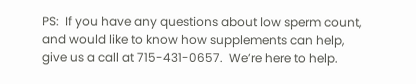PS:  If you have any questions about low sperm count, and would like to know how supplements can help, give us a call at 715-431-0657.  We’re here to help.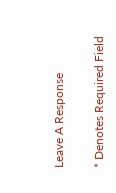Leave A Response

* Denotes Required Field